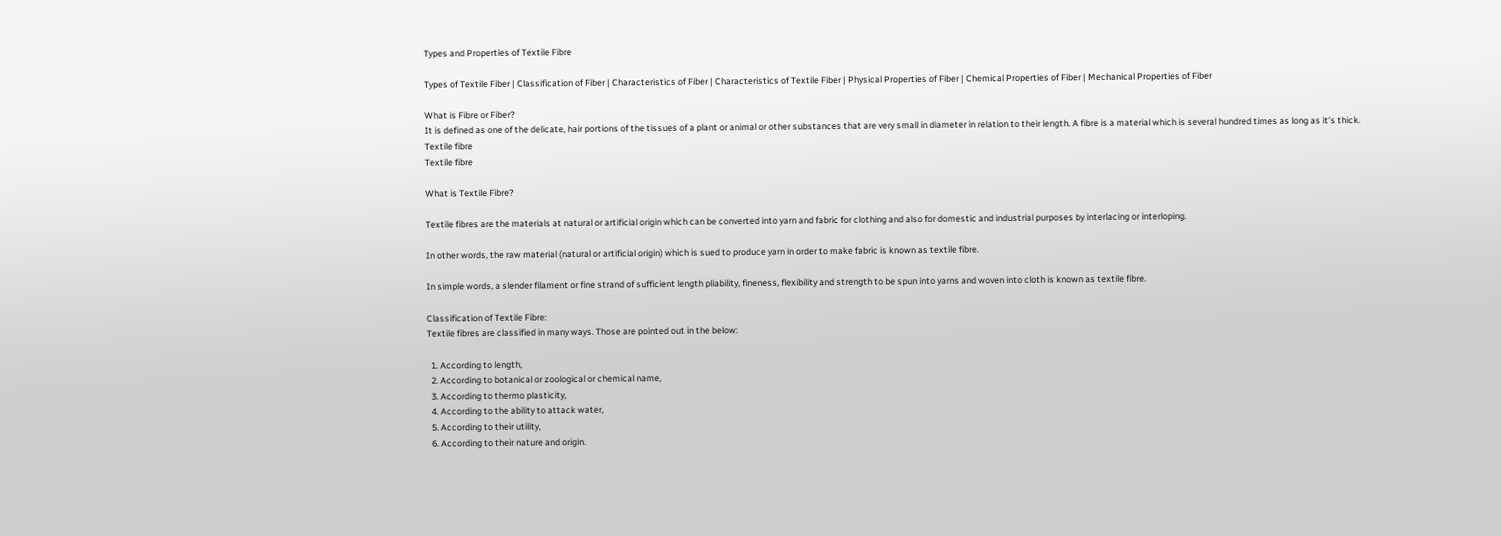Types and Properties of Textile Fibre

Types of Textile Fiber | Classification of Fiber | Characteristics of Fiber | Characteristics of Textile Fiber | Physical Properties of Fiber | Chemical Properties of Fiber | Mechanical Properties of Fiber

What is Fibre or Fiber?
It is defined as one of the delicate, hair portions of the tissues of a plant or animal or other substances that are very small in diameter in relation to their length. A fibre is a material which is several hundred times as long as it’s thick.
Textile fibre
Textile fibre

What is Textile Fibre?

Textile fibres are the materials at natural or artificial origin which can be converted into yarn and fabric for clothing and also for domestic and industrial purposes by interlacing or interloping.

In other words, the raw material (natural or artificial origin) which is sued to produce yarn in order to make fabric is known as textile fibre.

In simple words, a slender filament or fine strand of sufficient length pliability, fineness, flexibility and strength to be spun into yarns and woven into cloth is known as textile fibre.

Classification of Textile Fibre:
Textile fibres are classified in many ways. Those are pointed out in the below:

  1. According to length,
  2. According to botanical or zoological or chemical name,
  3. According to thermo plasticity,
  4. According to the ability to attack water,
  5. According to their utility,
  6. According to their nature and origin.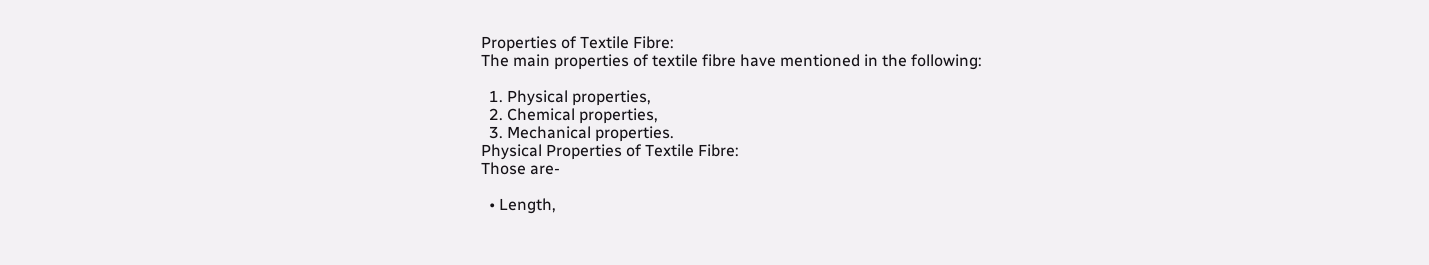Properties of Textile Fibre:
The main properties of textile fibre have mentioned in the following:

  1. Physical properties,
  2. Chemical properties,
  3. Mechanical properties.
Physical Properties of Textile Fibre:
Those are-

  • Length,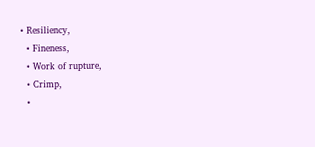• Resiliency,
  • Fineness,
  • Work of rupture,
  • Crimp,
  •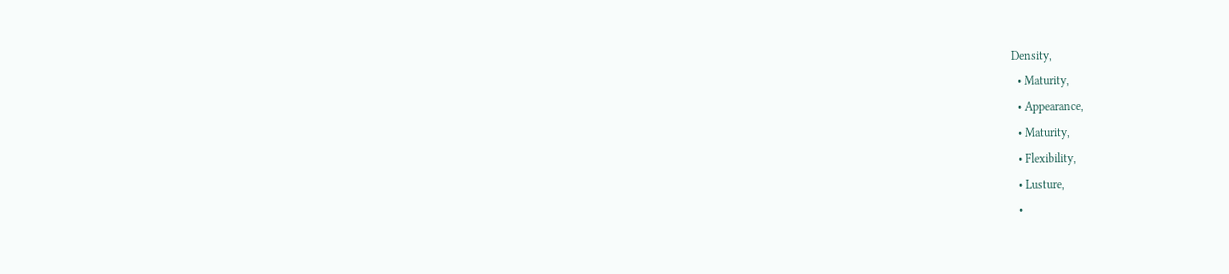Density,
  • Maturity,
  • Appearance,
  • Maturity,
  • Flexibility,
  • Lusture,
  •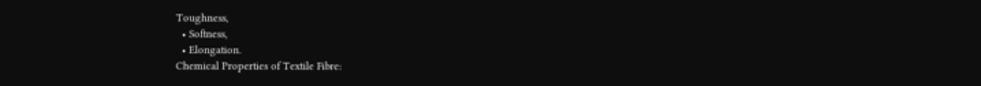Toughness,
  • Softness,
  • Elongation.
Chemical Properties of Textile Fibre: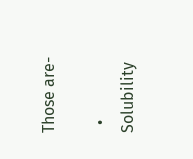Those are-

  • Solubility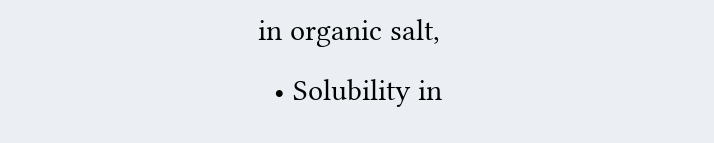in organic salt,
  • Solubility in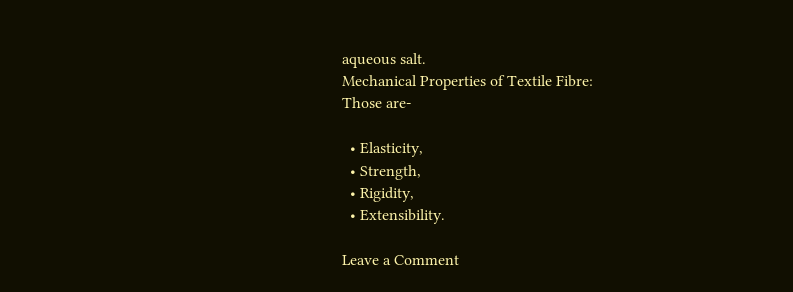aqueous salt.
Mechanical Properties of Textile Fibre:
Those are-

  • Elasticity,
  • Strength,
  • Rigidity,
  • Extensibility.

Leave a Comment